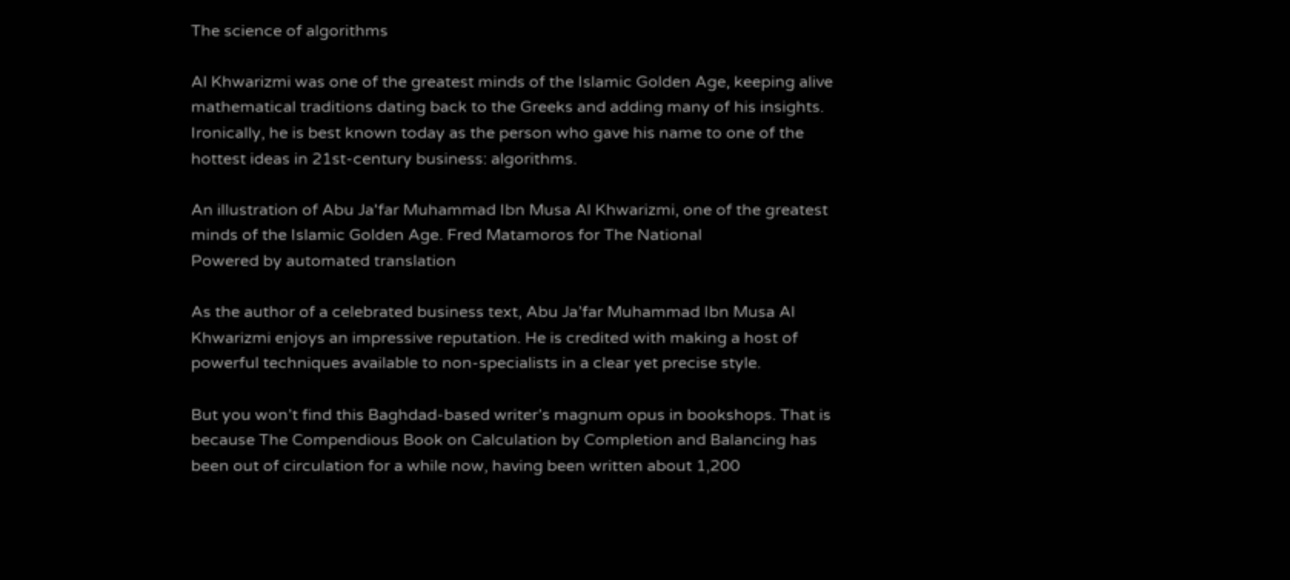The science of algorithms

Al Khwarizmi was one of the greatest minds of the Islamic Golden Age, keeping alive mathematical traditions dating back to the Greeks and adding many of his insights. Ironically, he is best known today as the person who gave his name to one of the hottest ideas in 21st-century business: algorithms.

An illustration of Abu Ja'far Muhammad Ibn Musa Al Khwarizmi, one of the greatest minds of the Islamic Golden Age. Fred Matamoros for The National
Powered by automated translation

As the author of a celebrated business text, Abu Ja’far Muhammad Ibn Musa Al Khwarizmi enjoys an impressive reputation. He is credited with making a host of powerful techniques available to non-specialists in a clear yet precise style.

But you won’t find this Baghdad-based writer’s magnum opus in bookshops. That is because The Compendious Book on Calculation by Completion and Balancing has been out of circulation for a while now, having been written about 1,200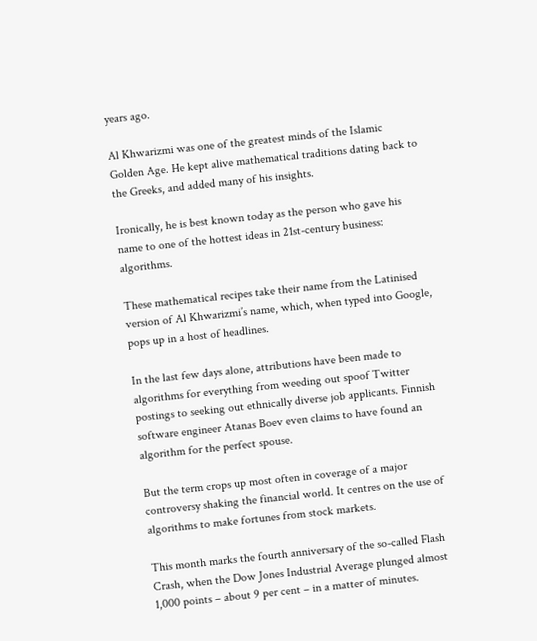years ago.

Al Khwarizmi was one of the greatest minds of the Islamic Golden Age. He kept alive mathematical traditions dating back to the Greeks, and added many of his insights.

Ironically, he is best known today as the person who gave his name to one of the hottest ideas in 21st-century business: algorithms.

These mathematical recipes take their name from the Latinised version of Al Khwarizmi’s name, which, when typed into Google, pops up in a host of headlines.

In the last few days alone, attributions have been made to algorithms for everything from weeding out spoof Twitter postings to seeking out ethnically diverse job applicants. Finnish software engineer Atanas Boev even claims to have found an algorithm for the perfect spouse.

But the term crops up most often in coverage of a major controversy shaking the financial world. It centres on the use of algorithms to make fortunes from stock markets.

This month marks the fourth anniversary of the so-called Flash Crash, when the Dow Jones Industrial Average plunged almost 1,000 points – about 9 per cent – in a matter of minutes.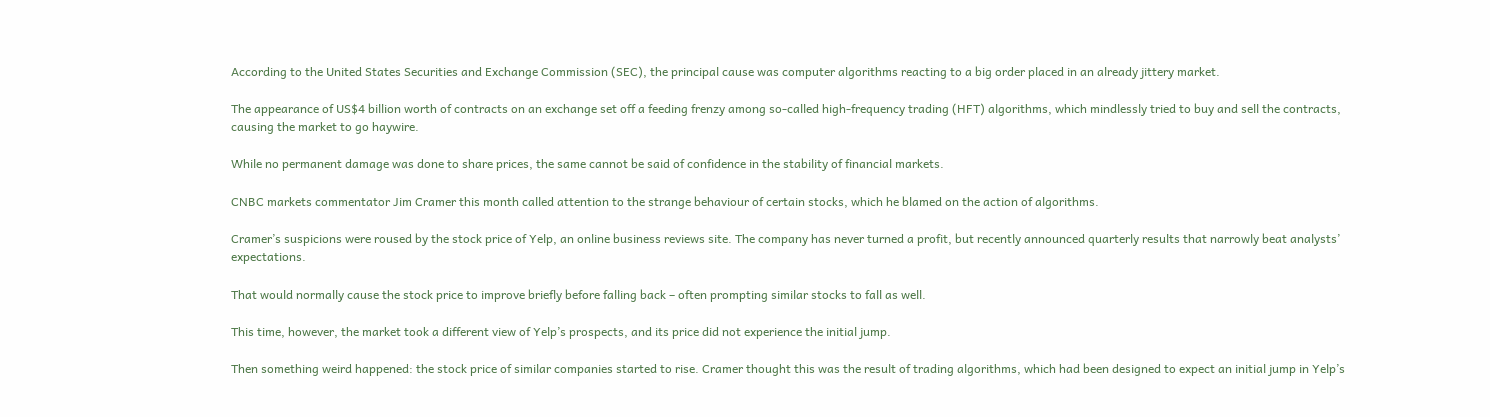According to the United States Securities and Exchange Commission (SEC), the principal cause was computer algorithms reacting to a big order placed in an already jittery market.

The appearance of US$4 billion worth of contracts on an exchange set off a feeding frenzy among so-called high-frequency trading (HFT) algorithms, which mindlessly tried to buy and sell the contracts, causing the market to go haywire.

While no permanent damage was done to share prices, the same cannot be said of confidence in the stability of financial markets.

CNBC markets commentator Jim Cramer this month called attention to the strange behaviour of certain stocks, which he blamed on the action of algorithms.

Cramer’s suspicions were roused by the stock price of Yelp, an online business reviews site. The company has never turned a profit, but recently announced quarterly results that narrowly beat analysts’ expectations.

That would normally cause the stock price to improve briefly before falling back – often prompting similar stocks to fall as well.

This time, however, the market took a different view of Yelp’s prospects, and its price did not experience the initial jump.

Then something weird happened: the stock price of similar companies started to rise. Cramer thought this was the result of trading algorithms, which had been designed to expect an initial jump in Yelp’s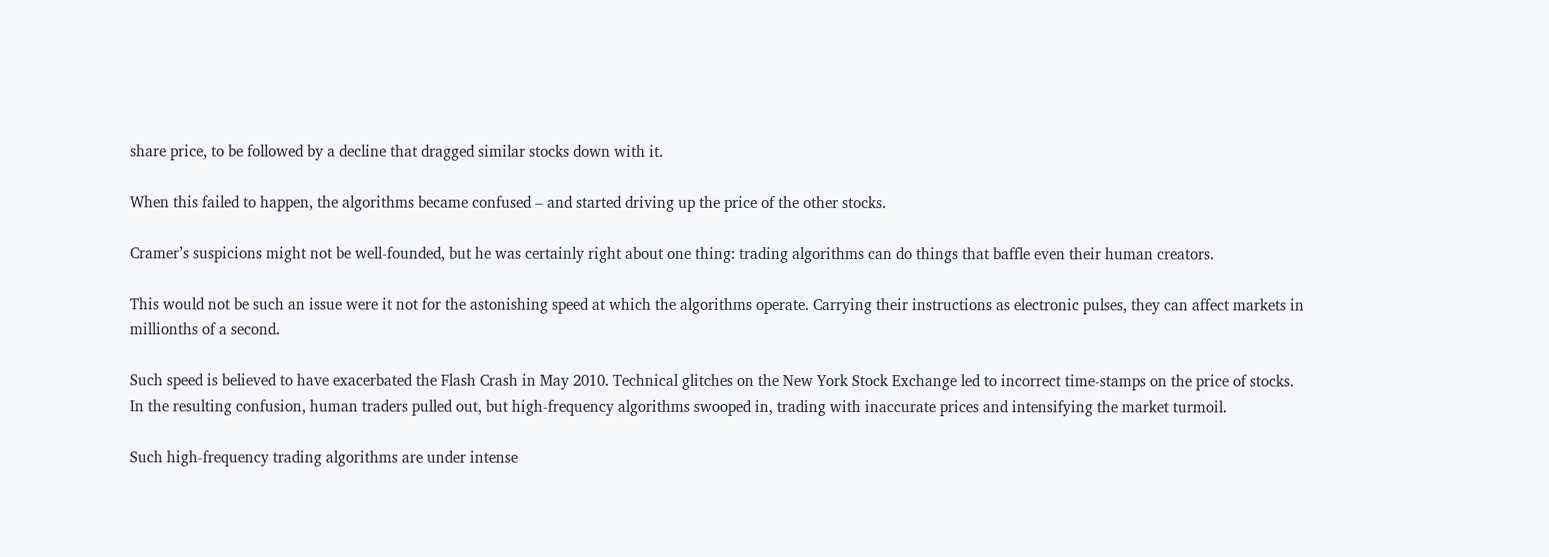share price, to be followed by a decline that dragged similar stocks down with it.

When this failed to happen, the algorithms became confused – and started driving up the price of the other stocks.

Cramer’s suspicions might not be well-founded, but he was certainly right about one thing: trading algorithms can do things that baffle even their human creators.

This would not be such an issue were it not for the astonishing speed at which the algorithms operate. Carrying their instructions as electronic pulses, they can affect markets in millionths of a second.

Such speed is believed to have exacerbated the Flash Crash in May 2010. Technical glitches on the New York Stock Exchange led to incorrect time-stamps on the price of stocks. In the resulting confusion, human traders pulled out, but high-frequency algorithms swooped in, trading with inaccurate prices and intensifying the market turmoil.

Such high-frequency trading algorithms are under intense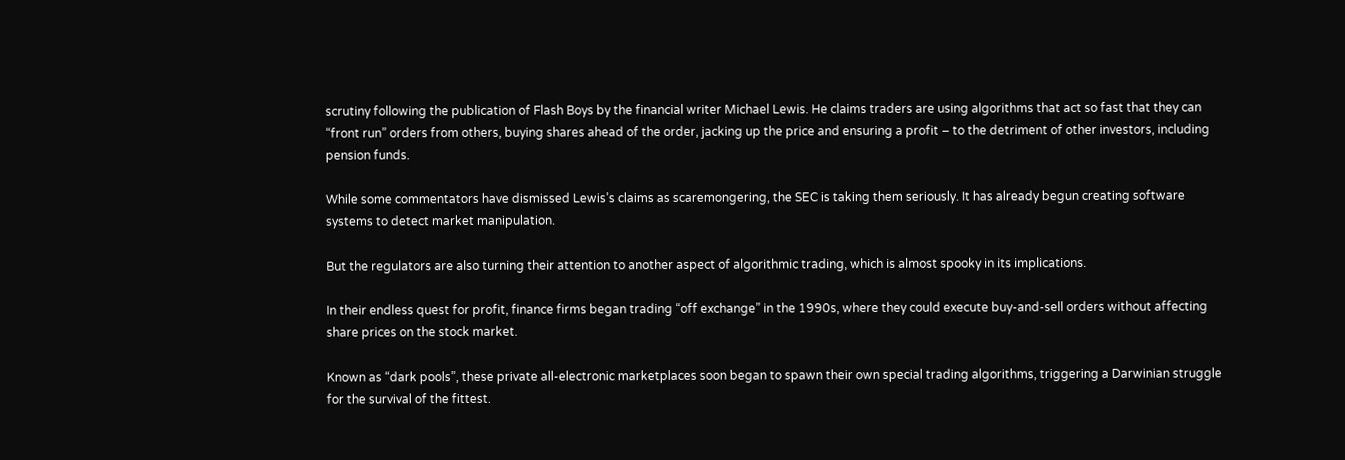scrutiny following the publication of Flash Boys by the financial writer Michael Lewis. He claims traders are using algorithms that act so fast that they can “front run” orders from others, buying shares ahead of the order, jacking up the price and ensuring a profit – to the detriment of other investors, including pension funds.

While some commentators have dismissed Lewis’s claims as scaremongering, the SEC is taking them seriously. It has already begun creating software systems to detect market manipulation.

But the regulators are also turning their attention to another aspect of algorithmic trading, which is almost spooky in its implications.

In their endless quest for profit, finance firms began trading “off exchange” in the 1990s, where they could execute buy-and-sell orders without affecting share prices on the stock market.

Known as “dark pools”, these private all-electronic marketplaces soon began to spawn their own special trading algorithms, triggering a Darwinian struggle for the survival of the fittest.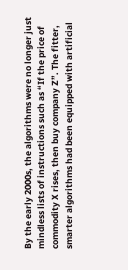By the early 2000s, the algorithms were no longer just mindless lists of instructions such as “If the price of commodity X rises, then buy company Z”. The fitter, smarter algorithms had been equipped with artificial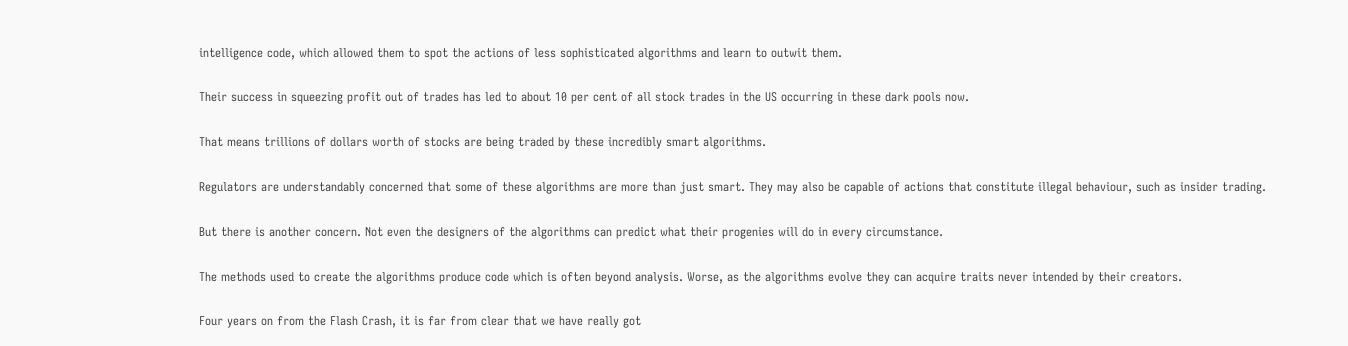intelligence code, which allowed them to spot the actions of less sophisticated algorithms and learn to outwit them.

Their success in squeezing profit out of trades has led to about 10 per cent of all stock trades in the US occurring in these dark pools now.

That means trillions of dollars worth of stocks are being traded by these incredibly smart algorithms.

Regulators are understandably concerned that some of these algorithms are more than just smart. They may also be capable of actions that constitute illegal behaviour, such as insider trading.

But there is another concern. Not even the designers of the algorithms can predict what their progenies will do in every circumstance.

The methods used to create the algorithms produce code which is often beyond analysis. Worse, as the algorithms evolve they can acquire traits never intended by their creators.

Four years on from the Flash Crash, it is far from clear that we have really got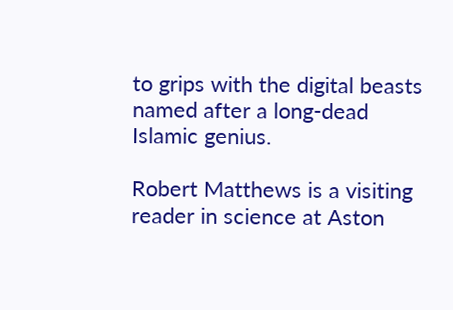to grips with the digital beasts named after a long-dead Islamic genius.

Robert Matthews is a visiting reader in science at Aston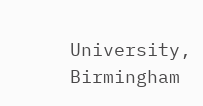University, Birmingham